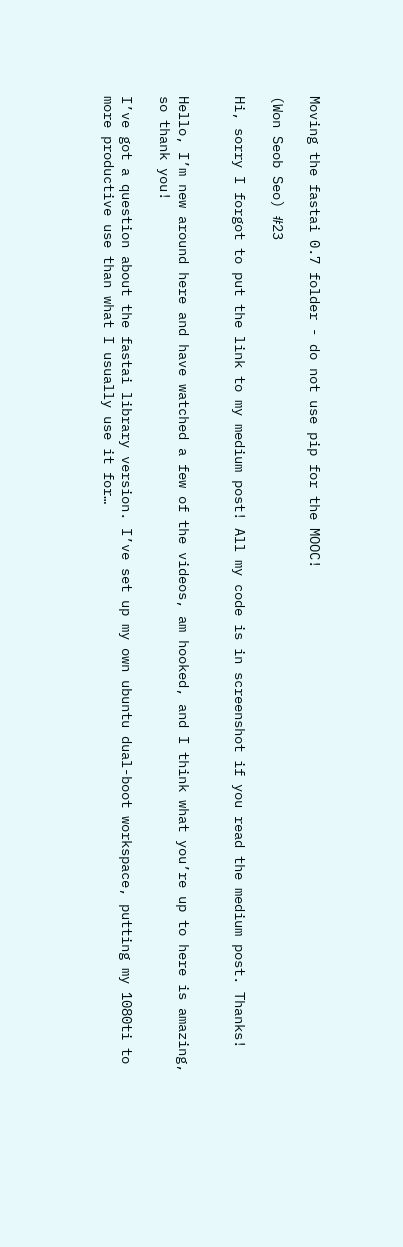Moving the fastai 0.7 folder - do not use pip for the MOOC!

(Won Seob Seo) #23

Hi, sorry I forgot to put the link to my medium post! All my code is in screenshot if you read the medium post. Thanks!


Hello, I’m new around here and have watched a few of the videos, am hooked, and I think what you’re up to here is amazing, so thank you!

I’ve got a question about the fastai library version. I’ve set up my own ubuntu dual-boot workspace, putting my 1080ti to more productive use than what I usually use it for…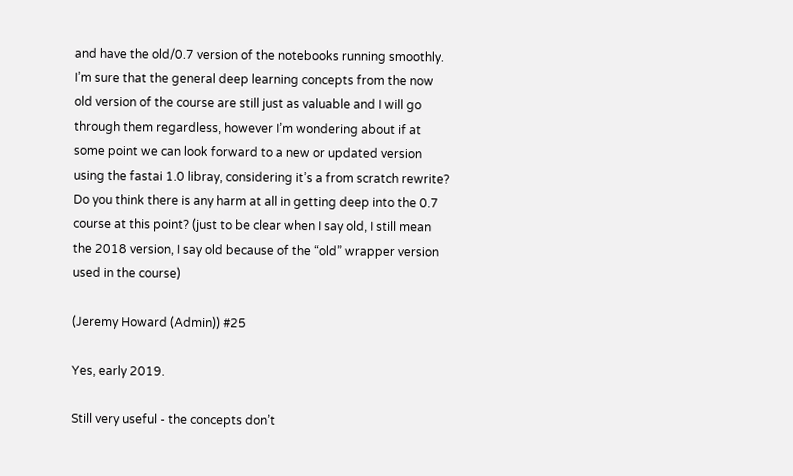and have the old/0.7 version of the notebooks running smoothly. I’m sure that the general deep learning concepts from the now old version of the course are still just as valuable and I will go through them regardless, however I’m wondering about if at some point we can look forward to a new or updated version using the fastai 1.0 libray, considering it’s a from scratch rewrite? Do you think there is any harm at all in getting deep into the 0.7 course at this point? (just to be clear when I say old, I still mean the 2018 version, I say old because of the “old” wrapper version used in the course)

(Jeremy Howard (Admin)) #25

Yes, early 2019.

Still very useful - the concepts don’t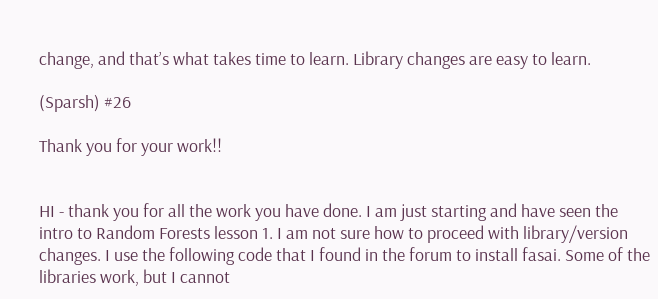change, and that’s what takes time to learn. Library changes are easy to learn.

(Sparsh) #26

Thank you for your work!!


HI - thank you for all the work you have done. I am just starting and have seen the intro to Random Forests lesson 1. I am not sure how to proceed with library/version changes. I use the following code that I found in the forum to install fasai. Some of the libraries work, but I cannot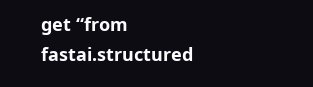get “from fastai.structured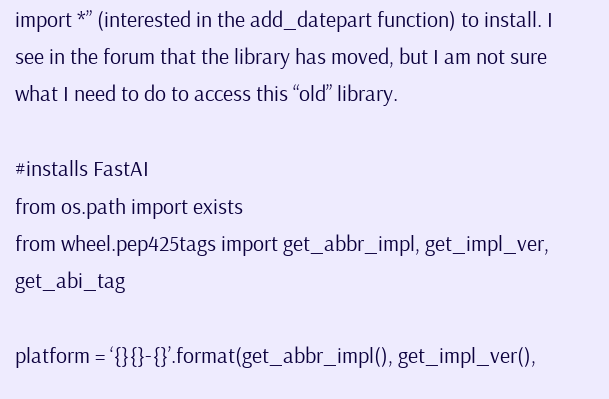import *” (interested in the add_datepart function) to install. I see in the forum that the library has moved, but I am not sure what I need to do to access this “old” library.

#installs FastAI
from os.path import exists
from wheel.pep425tags import get_abbr_impl, get_impl_ver, get_abi_tag

platform = ‘{}{}-{}’.format(get_abbr_impl(), get_impl_ver(),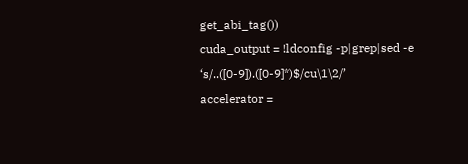get_abi_tag())
cuda_output = !ldconfig -p|grep|sed -e ‘s/..([0-9]).([0-9]*)$/cu\1\2/’
accelerator =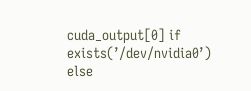cuda_output[0] if exists(’/dev/nvidia0’) else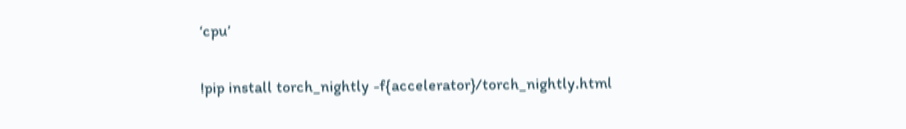‘cpu’

!pip install torch_nightly -f{accelerator}/torch_nightly.html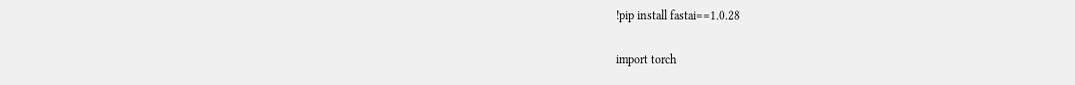!pip install fastai==1.0.28

import torch